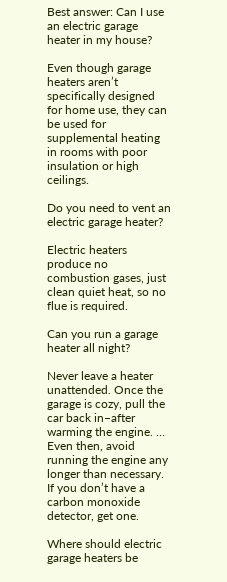Best answer: Can I use an electric garage heater in my house?

Even though garage heaters aren’t specifically designed for home use, they can be used for supplemental heating in rooms with poor insulation or high ceilings.

Do you need to vent an electric garage heater?

Electric heaters produce no combustion gases, just clean quiet heat, so no flue is required.

Can you run a garage heater all night?

Never leave a heater unattended. Once the garage is cozy, pull the car back in–after warming the engine. … Even then, avoid running the engine any longer than necessary. If you don’t have a carbon monoxide detector, get one.

Where should electric garage heaters be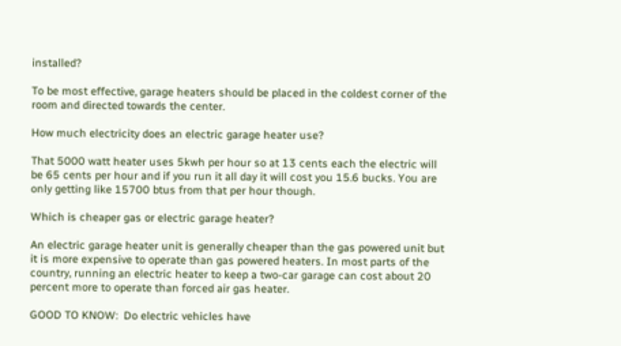installed?

To be most effective, garage heaters should be placed in the coldest corner of the room and directed towards the center.

How much electricity does an electric garage heater use?

That 5000 watt heater uses 5kwh per hour so at 13 cents each the electric will be 65 cents per hour and if you run it all day it will cost you 15.6 bucks. You are only getting like 15700 btus from that per hour though.

Which is cheaper gas or electric garage heater?

An electric garage heater unit is generally cheaper than the gas powered unit but it is more expensive to operate than gas powered heaters. In most parts of the country, running an electric heater to keep a two-car garage can cost about 20 percent more to operate than forced air gas heater.

GOOD TO KNOW:  Do electric vehicles have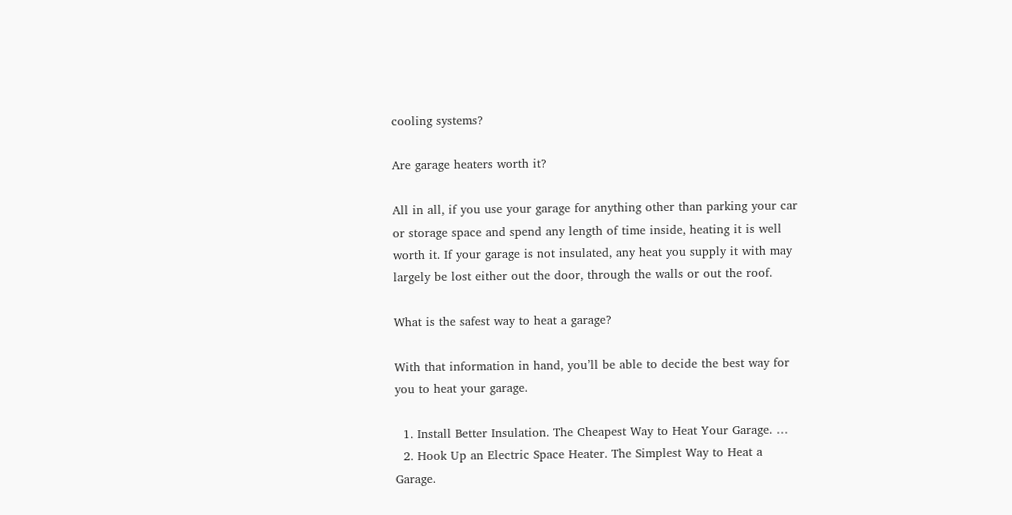cooling systems?

Are garage heaters worth it?

All in all, if you use your garage for anything other than parking your car or storage space and spend any length of time inside, heating it is well worth it. If your garage is not insulated, any heat you supply it with may largely be lost either out the door, through the walls or out the roof.

What is the safest way to heat a garage?

With that information in hand, you’ll be able to decide the best way for you to heat your garage.

  1. Install Better Insulation. The Cheapest Way to Heat Your Garage. …
  2. Hook Up an Electric Space Heater. The Simplest Way to Heat a Garage.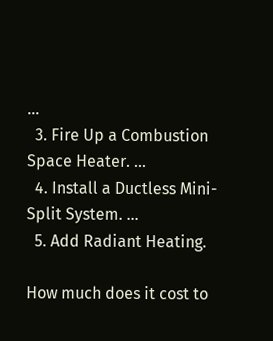…
  3. Fire Up a Combustion Space Heater. …
  4. Install a Ductless Mini-Split System. …
  5. Add Radiant Heating.

How much does it cost to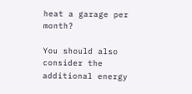heat a garage per month?

You should also consider the additional energy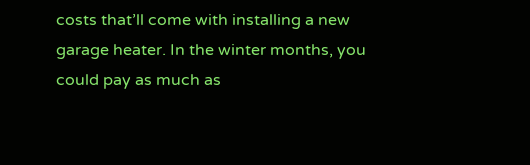costs that’ll come with installing a new garage heater. In the winter months, you could pay as much as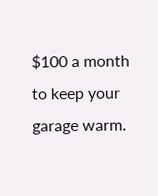$100 a month to keep your garage warm.